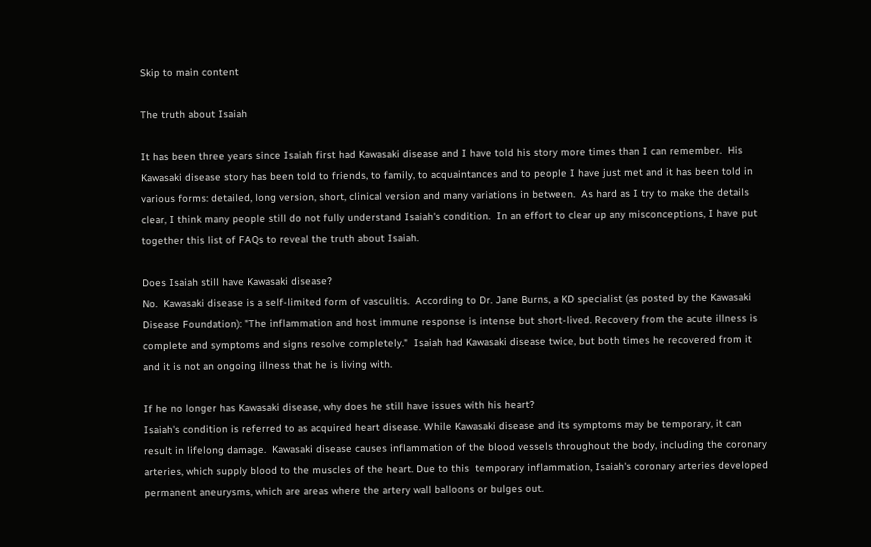Skip to main content

The truth about Isaiah

It has been three years since Isaiah first had Kawasaki disease and I have told his story more times than I can remember.  His Kawasaki disease story has been told to friends, to family, to acquaintances and to people I have just met and it has been told in various forms: detailed, long version, short, clinical version and many variations in between.  As hard as I try to make the details clear, I think many people still do not fully understand Isaiah's condition.  In an effort to clear up any misconceptions, I have put together this list of FAQs to reveal the truth about Isaiah.

Does Isaiah still have Kawasaki disease?
No.  Kawasaki disease is a self-limited form of vasculitis.  According to Dr. Jane Burns, a KD specialist (as posted by the Kawasaki Disease Foundation): "The inflammation and host immune response is intense but short-lived. Recovery from the acute illness is complete and symptoms and signs resolve completely."  Isaiah had Kawasaki disease twice, but both times he recovered from it and it is not an ongoing illness that he is living with.

If he no longer has Kawasaki disease, why does he still have issues with his heart?
Isaiah's condition is referred to as acquired heart disease. While Kawasaki disease and its symptoms may be temporary, it can result in lifelong damage.  Kawasaki disease causes inflammation of the blood vessels throughout the body, including the coronary arteries, which supply blood to the muscles of the heart. Due to this  temporary inflammation, Isaiah's coronary arteries developed permanent aneurysms, which are areas where the artery wall balloons or bulges out.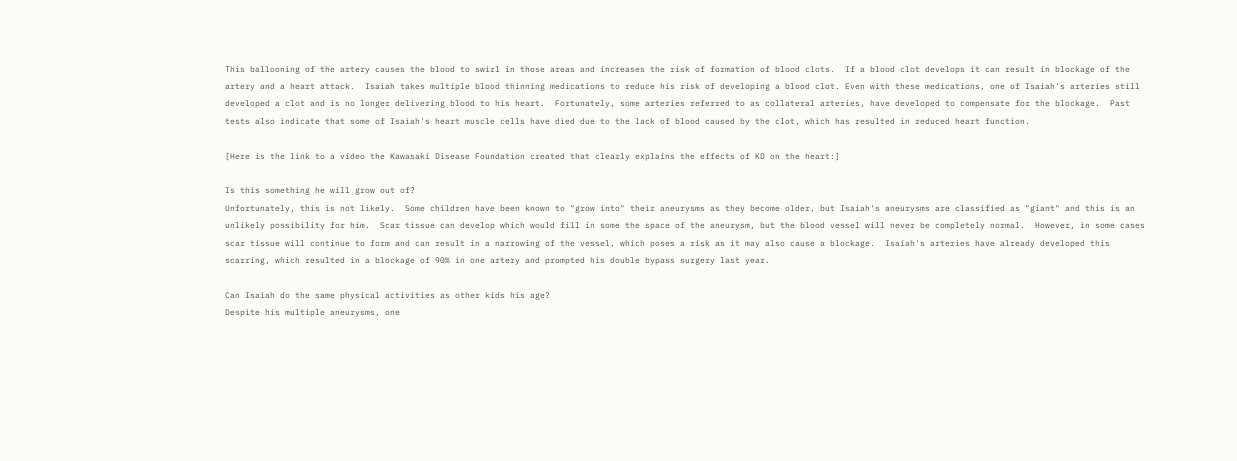This ballooning of the artery causes the blood to swirl in those areas and increases the risk of formation of blood clots.  If a blood clot develops it can result in blockage of the artery and a heart attack.  Isaiah takes multiple blood thinning medications to reduce his risk of developing a blood clot. Even with these medications, one of Isaiah's arteries still developed a clot and is no longer delivering blood to his heart.  Fortunately, some arteries referred to as collateral arteries, have developed to compensate for the blockage.  Past tests also indicate that some of Isaiah's heart muscle cells have died due to the lack of blood caused by the clot, which has resulted in reduced heart function.

[Here is the link to a video the Kawasaki Disease Foundation created that clearly explains the effects of KD on the heart:]

Is this something he will grow out of?
Unfortunately, this is not likely.  Some children have been known to "grow into" their aneurysms as they become older, but Isaiah's aneurysms are classified as "giant" and this is an unlikely possibility for him.  Scar tissue can develop which would fill in some the space of the aneurysm, but the blood vessel will never be completely normal.  However, in some cases scar tissue will continue to form and can result in a narrowing of the vessel, which poses a risk as it may also cause a blockage.  Isaiah's arteries have already developed this scarring, which resulted in a blockage of 90% in one artery and prompted his double bypass surgery last year.

Can Isaiah do the same physical activities as other kids his age?
Despite his multiple aneurysms, one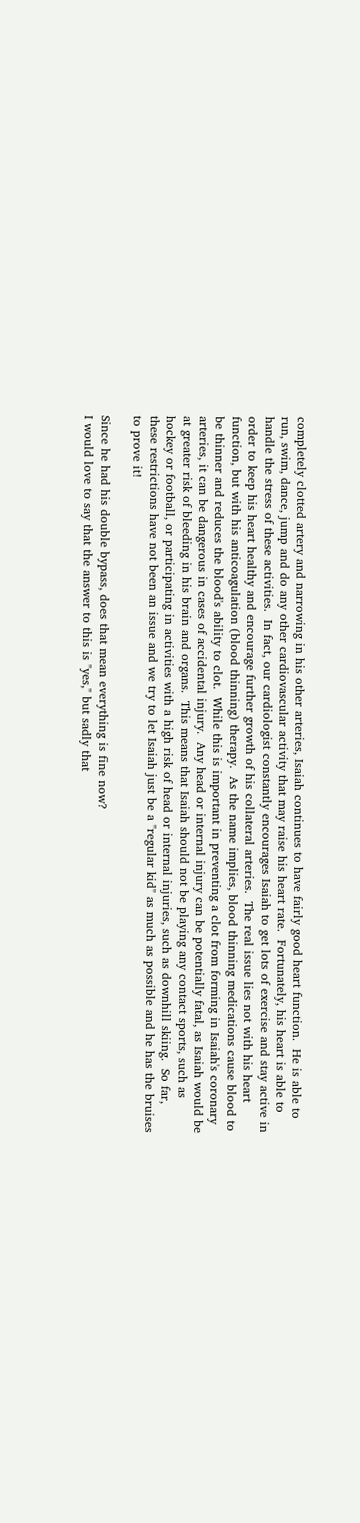completely clotted artery and narrowing in his other arteries, Isaiah continues to have fairly good heart function.  He is able to run, swim, dance, jump and do any other cardiovascular activity that may raise his heart rate.  Fortunately, his heart is able to handle the stress of these activities.  In fact, our cardiologist constantly encourages Isaiah to get lots of exercise and stay active in order to keep his heart healthy and encourage further growth of his collateral arteries.  The real issue lies not with his heart function, but with his anticoagulation (blood thinning) therapy.  As the name implies, blood thinning medications cause blood to be thinner and reduces the blood's ability to clot.  While this is important in preventing a clot from forming in Isaiah's coronary arteries, it can be dangerous in cases of accidental injury.  Any head or internal injury can be potentially fatal, as Isaiah would be at greater risk of bleeding in his brain and organs.  This means that Isaiah should not be playing any contact sports, such as hockey or football, or participating in activities with a high risk of head or internal injuries, such as downhill skiing.  So far, these restrictions have not been an issue and we try to let Isaiah just be a "regular kid" as much as possible and he has the bruises to prove it!

Since he had his double bypass, does that mean everything is fine now?
I would love to say that the answer to this is "yes," but sadly that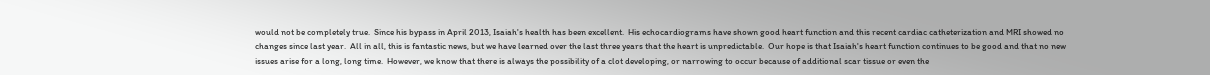would not be completely true.  Since his bypass in April 2013, Isaiah's health has been excellent.  His echocardiograms have shown good heart function and this recent cardiac catheterization and MRI showed no changes since last year.  All in all, this is fantastic news, but we have learned over the last three years that the heart is unpredictable.  Our hope is that Isaiah's heart function continues to be good and that no new issues arise for a long, long time.  However, we know that there is always the possibility of a clot developing, or narrowing to occur because of additional scar tissue or even the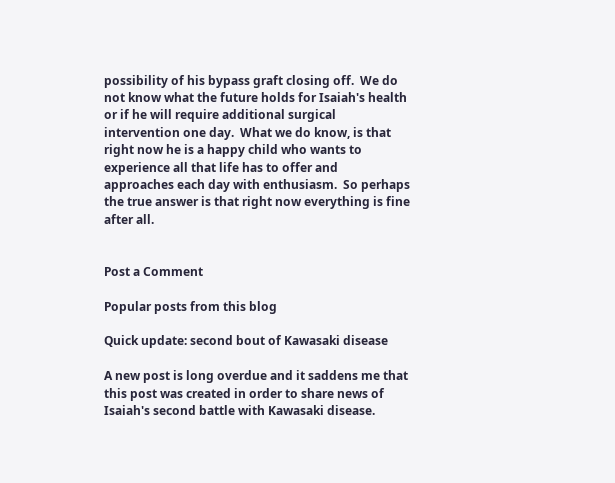possibility of his bypass graft closing off.  We do not know what the future holds for Isaiah's health or if he will require additional surgical intervention one day.  What we do know, is that right now he is a happy child who wants to experience all that life has to offer and approaches each day with enthusiasm.  So perhaps the true answer is that right now everything is fine after all.


Post a Comment

Popular posts from this blog

Quick update: second bout of Kawasaki disease

A new post is long overdue and it saddens me that this post was created in order to share news of Isaiah's second battle with Kawasaki disease.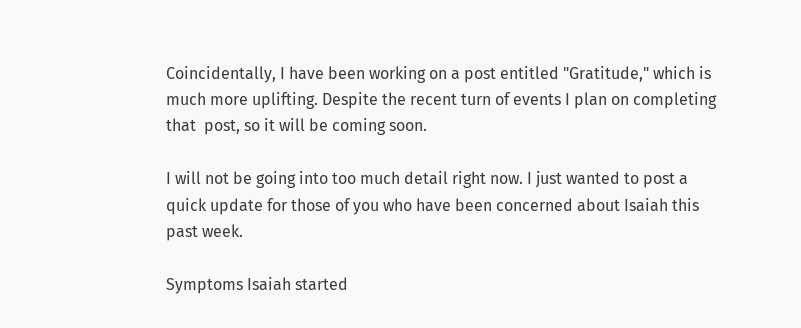Coincidentally, I have been working on a post entitled "Gratitude," which is much more uplifting. Despite the recent turn of events I plan on completing that  post, so it will be coming soon.

I will not be going into too much detail right now. I just wanted to post a quick update for those of you who have been concerned about Isaiah this past week.

Symptoms Isaiah started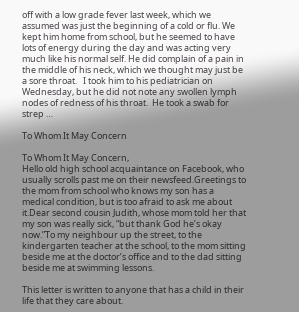off with a low grade fever last week, which we assumed was just the beginning of a cold or flu. We kept him home from school, but he seemed to have lots of energy during the day and was acting very much like his normal self. He did complain of a pain in the middle of his neck, which we thought may just be a sore throat.   I took him to his pediatrician on Wednesday, but he did not note any swollen lymph nodes of redness of his throat.  He took a swab for strep …

To Whom It May Concern

To Whom It May Concern,
Hello old high school acquaintance on Facebook, who usually scrolls past me on their newsfeed.Greetings to the mom from school who knows my son has a medical condition, but is too afraid to ask me about it.Dear second cousin Judith, whose mom told her that my son was really sick, “but thank God he’s okay now.”To my neighbour up the street, to the kindergarten teacher at the school, to the mom sitting beside me at the doctor’s office and to the dad sitting beside me at swimming lessons.

This letter is written to anyone that has a child in their life that they care about.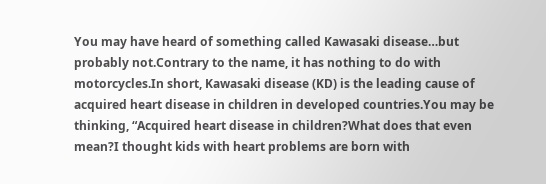You may have heard of something called Kawasaki disease…but probably not.Contrary to the name, it has nothing to do with motorcycles.In short, Kawasaki disease (KD) is the leading cause of acquired heart disease in children in developed countries.You may be thinking, “Acquired heart disease in children?What does that even mean?I thought kids with heart problems are born with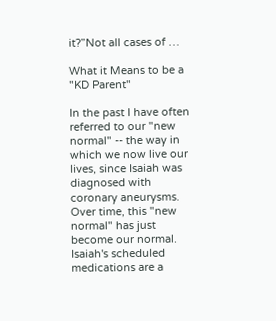it?”Not all cases of …

What it Means to be a "KD Parent"

In the past I have often referred to our "new normal" -- the way in which we now live our lives, since Isaiah was diagnosed with coronary aneurysms.  Over time, this "new normal" has just become our normal.  Isaiah's scheduled medications are a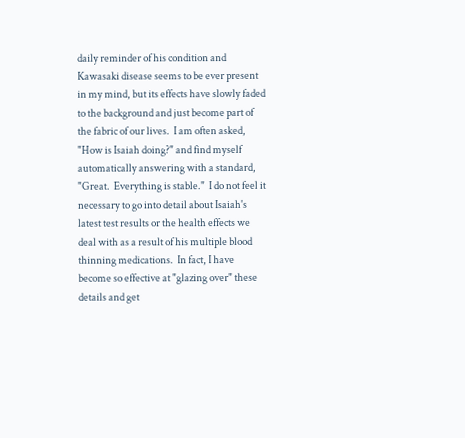daily reminder of his condition and Kawasaki disease seems to be ever present in my mind, but its effects have slowly faded to the background and just become part of the fabric of our lives.  I am often asked, "How is Isaiah doing?" and find myself automatically answering with a standard, "Great.  Everything is stable."  I do not feel it necessary to go into detail about Isaiah's latest test results or the health effects we deal with as a result of his multiple blood thinning medications.  In fact, I have become so effective at "glazing over" these details and get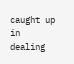caught up in dealing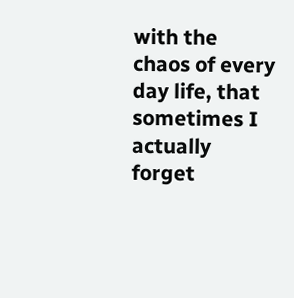with the chaos of every day life, that sometimes I actually forget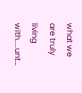what we are truly living with....unt…